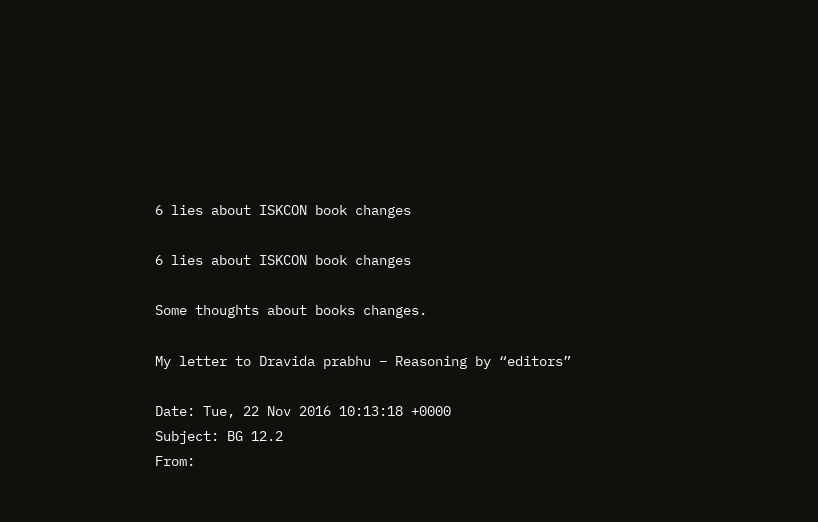6 lies about ISKCON book changes

6 lies about ISKCON book changes

Some thoughts about books changes.

My letter to Dravida prabhu – Reasoning by “editors”

Date: Tue, 22 Nov 2016 10:13:18 +0000
Subject: BG 12.2
From: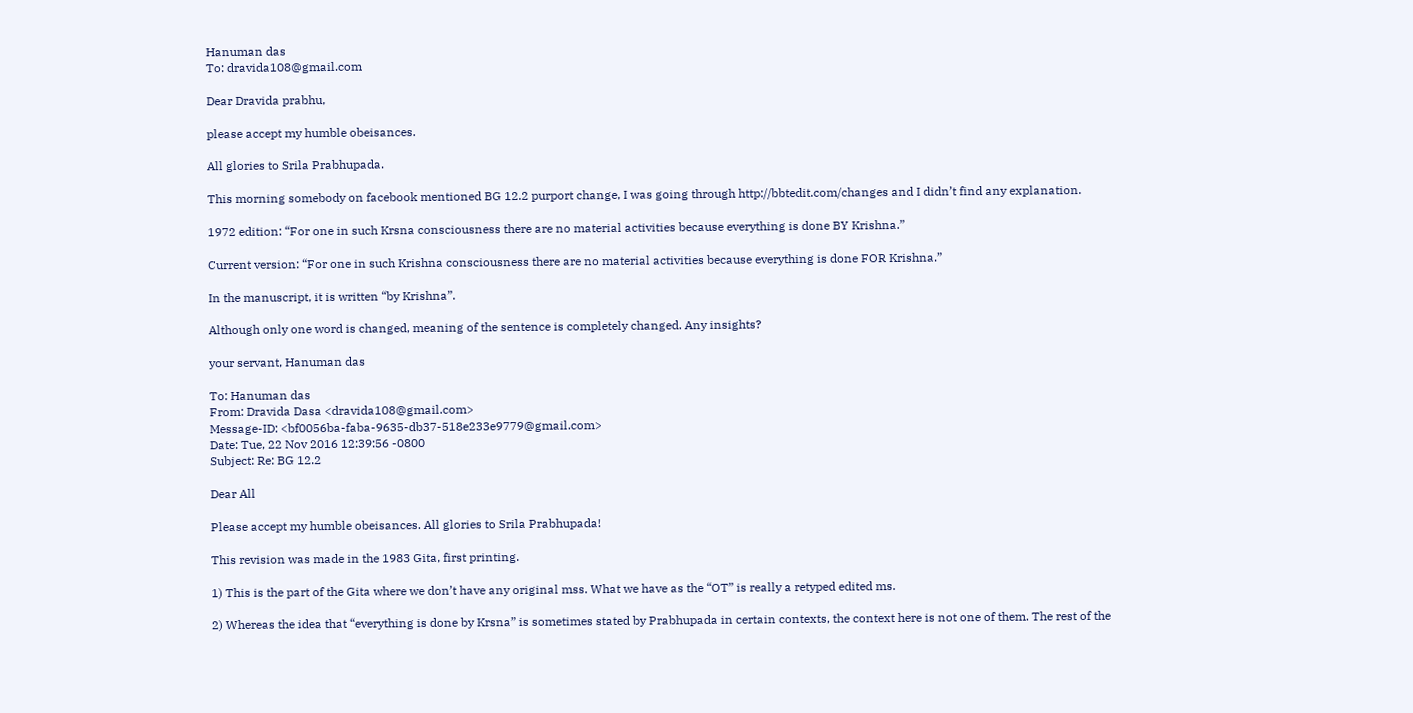Hanuman das
To: dravida108@gmail.com

Dear Dravida prabhu,

please accept my humble obeisances.

All glories to Srila Prabhupada.

This morning somebody on facebook mentioned BG 12.2 purport change, I was going through http://bbtedit.com/changes and I didn’t find any explanation.

1972 edition: “For one in such Krsna consciousness there are no material activities because everything is done BY Krishna.”

Current version: “For one in such Krishna consciousness there are no material activities because everything is done FOR Krishna.”

In the manuscript, it is written “by Krishna”.

Although only one word is changed, meaning of the sentence is completely changed. Any insights?

your servant, Hanuman das

To: Hanuman das
From: Dravida Dasa <dravida108@gmail.com>
Message-ID: <bf0056ba-faba-9635-db37-518e233e9779@gmail.com>
Date: Tue, 22 Nov 2016 12:39:56 -0800
Subject: Re: BG 12.2

Dear All

Please accept my humble obeisances. All glories to Srila Prabhupada!

This revision was made in the 1983 Gita, first printing.

1) This is the part of the Gita where we don’t have any original mss. What we have as the “OT” is really a retyped edited ms.

2) Whereas the idea that “everything is done by Krsna” is sometimes stated by Prabhupada in certain contexts, the context here is not one of them. The rest of the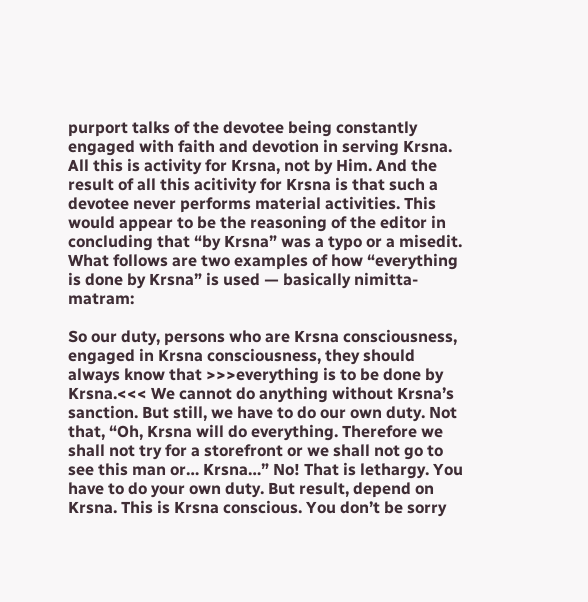purport talks of the devotee being constantly engaged with faith and devotion in serving Krsna. All this is activity for Krsna, not by Him. And the result of all this acitivity for Krsna is that such a devotee never performs material activities. This would appear to be the reasoning of the editor in concluding that “by Krsna” was a typo or a misedit. What follows are two examples of how “everything is done by Krsna” is used — basically nimitta-matram:

So our duty, persons who are Krsna consciousness, engaged in Krsna consciousness, they should always know that >>>everything is to be done by Krsna.<<< We cannot do anything without Krsna’s sanction. But still, we have to do our own duty. Not that, “Oh, Krsna will do everything. Therefore we shall not try for a storefront or we shall not go to see this man or… Krsna…” No! That is lethargy. You have to do your own duty. But result, depend on Krsna. This is Krsna conscious. You don’t be sorry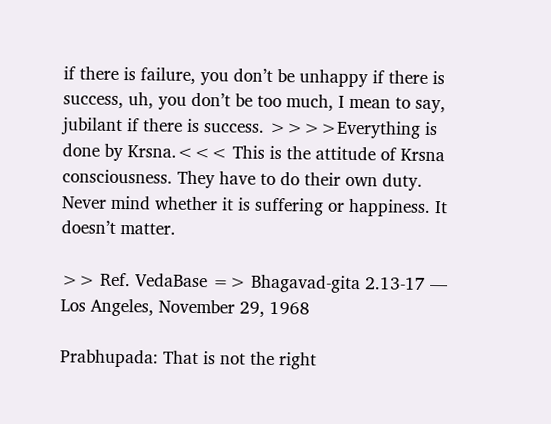if there is failure, you don’t be unhappy if there is success, uh, you don’t be too much, I mean to say, jubilant if there is success. >>>>Everything is done by Krsna.<<< This is the attitude of Krsna consciousness. They have to do their own duty. Never mind whether it is suffering or happiness. It doesn’t matter.

>> Ref. VedaBase => Bhagavad-gita 2.13-17 — Los Angeles, November 29, 1968

Prabhupada: That is not the right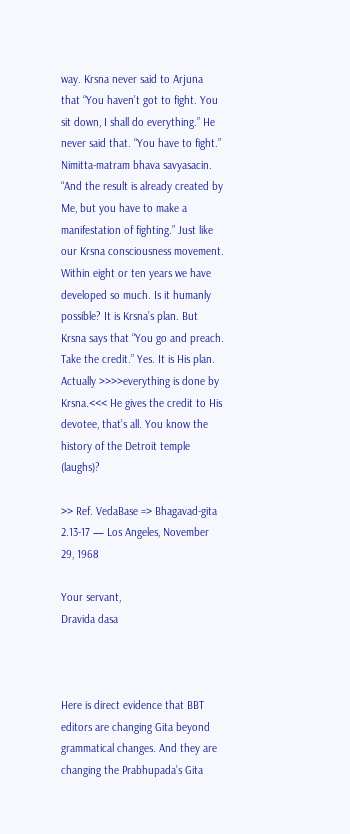way. Krsna never said to Arjuna that “You haven’t got to fight. You sit down, I shall do everything.” He never said that. “You have to fight.” Nimitta-matram bhava savyasacin. “And the result is already created by Me, but you have to make a manifestation of fighting.” Just like our Krsna consciousness movement. Within eight or ten years we have developed so much. Is it humanly possible? It is Krsna’s plan. But Krsna says that “You go and preach. Take the credit.” Yes. It is His plan. Actually >>>>everything is done by Krsna.<<< He gives the credit to His devotee, that’s all. You know the history of the Detroit temple (laughs)?

>> Ref. VedaBase => Bhagavad-gita 2.13-17 — Los Angeles, November 29, 1968

Your servant,
Dravida dasa



Here is direct evidence that BBT editors are changing Gita beyond grammatical changes. And they are changing the Prabhupada’s Gita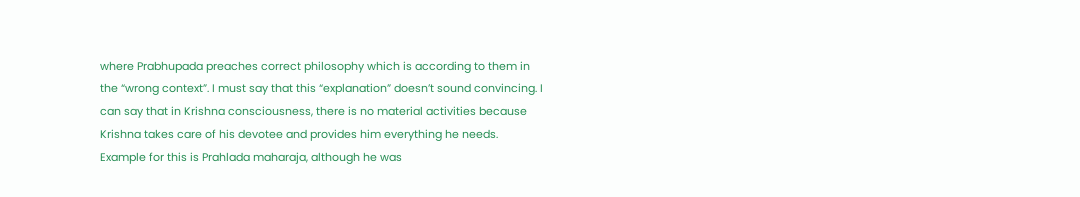where Prabhupada preaches correct philosophy which is according to them in the “wrong context”. I must say that this “explanation” doesn’t sound convincing. I can say that in Krishna consciousness, there is no material activities because Krishna takes care of his devotee and provides him everything he needs. Example for this is Prahlada maharaja, although he was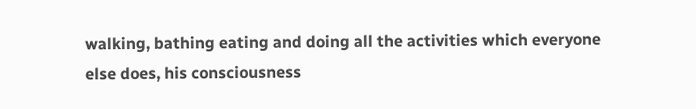walking, bathing eating and doing all the activities which everyone else does, his consciousness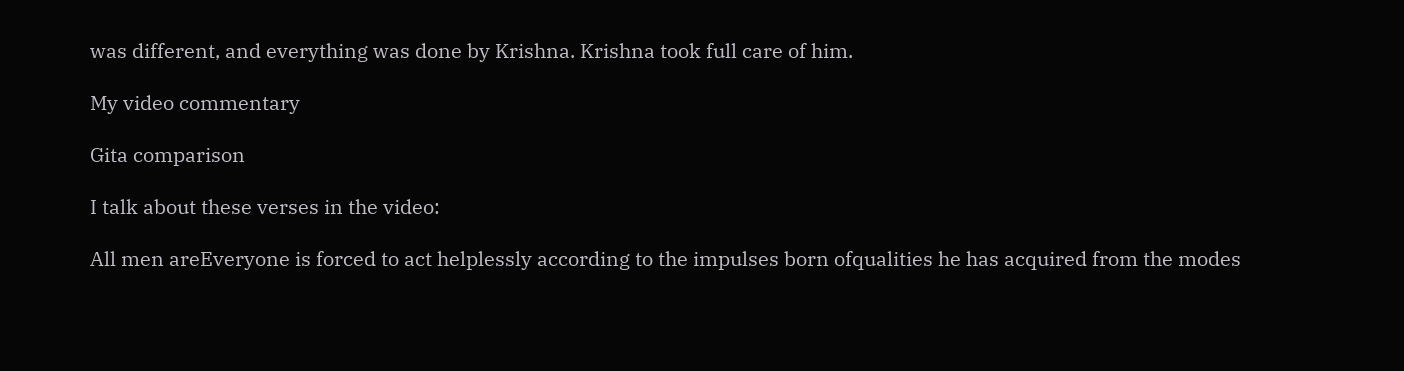was different, and everything was done by Krishna. Krishna took full care of him.

My video commentary

Gita comparison

I talk about these verses in the video:

All men areEveryone is forced to act helplessly according to the impulses born ofqualities he has acquired from the modes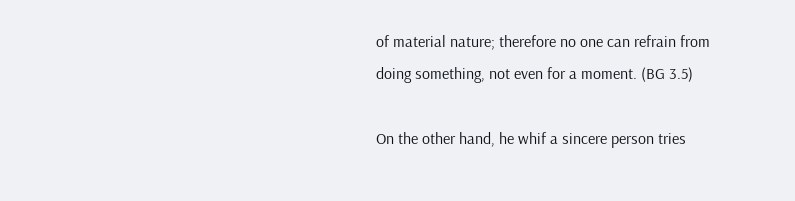of material nature; therefore no one can refrain from doing something, not even for a moment. (BG 3.5)

On the other hand, he whif a sincere person tries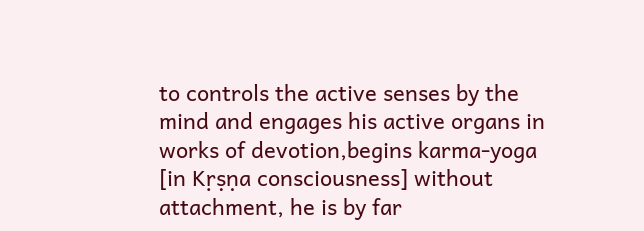to controls the active senses by the mind and engages his active organs in works of devotion,begins karma-yoga [in Kṛṣṇa consciousness] without attachment, he is by far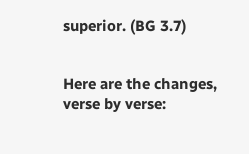superior. (BG 3.7)


Here are the changes, verse by verse: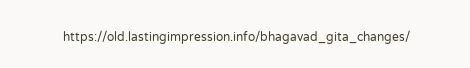https://old.lastingimpression.info/bhagavad_gita_changes/